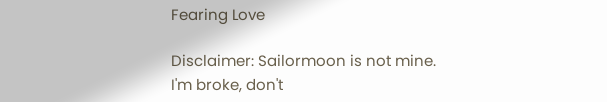Fearing Love

Disclaimer: Sailormoon is not mine. I'm broke, don't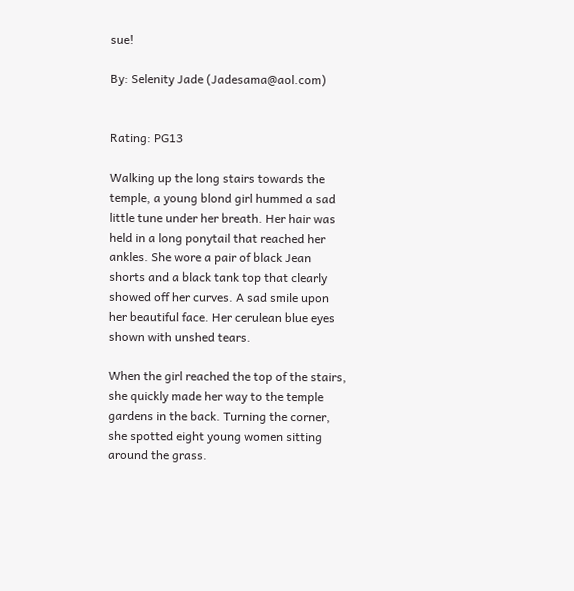sue!

By: Selenity Jade (Jadesama@aol.com)


Rating: PG13

Walking up the long stairs towards the temple, a young blond girl hummed a sad little tune under her breath. Her hair was held in a long ponytail that reached her ankles. She wore a pair of black Jean shorts and a black tank top that clearly showed off her curves. A sad smile upon her beautiful face. Her cerulean blue eyes shown with unshed tears.

When the girl reached the top of the stairs, she quickly made her way to the temple gardens in the back. Turning the corner, she spotted eight young women sitting around the grass.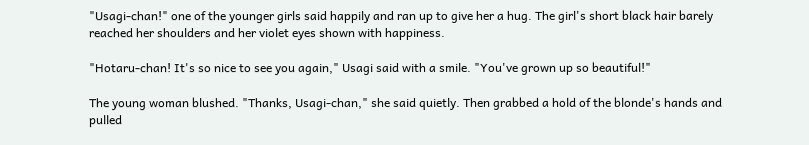"Usagi-chan!" one of the younger girls said happily and ran up to give her a hug. The girl's short black hair barely reached her shoulders and her violet eyes shown with happiness.

"Hotaru-chan! It's so nice to see you again," Usagi said with a smile. "You've grown up so beautiful!"

The young woman blushed. "Thanks, Usagi-chan," she said quietly. Then grabbed a hold of the blonde's hands and pulled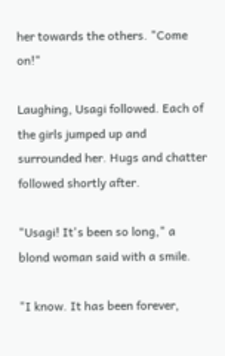her towards the others. "Come on!"

Laughing, Usagi followed. Each of the girls jumped up and surrounded her. Hugs and chatter followed shortly after.

"Usagi! It's been so long," a blond woman said with a smile.

"I know. It has been forever,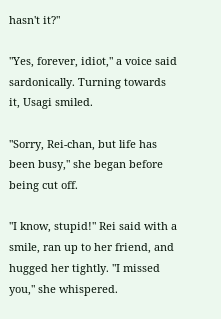hasn't it?"

"Yes, forever, idiot," a voice said sardonically. Turning towards it, Usagi smiled.

"Sorry, Rei-chan, but life has been busy," she began before being cut off.

"I know, stupid!" Rei said with a smile, ran up to her friend, and hugged her tightly. "I missed you," she whispered.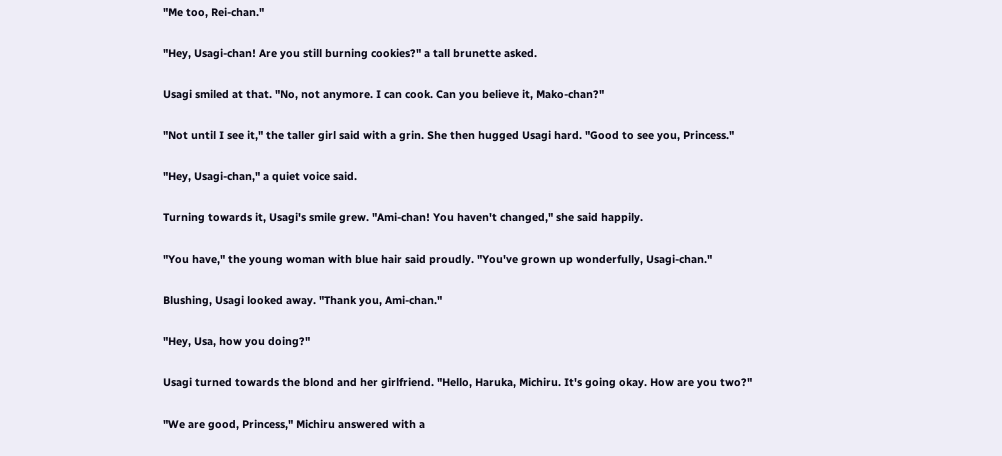"Me too, Rei-chan."

"Hey, Usagi-chan! Are you still burning cookies?" a tall brunette asked.

Usagi smiled at that. "No, not anymore. I can cook. Can you believe it, Mako-chan?"

"Not until I see it," the taller girl said with a grin. She then hugged Usagi hard. "Good to see you, Princess."

"Hey, Usagi-chan," a quiet voice said.

Turning towards it, Usagi's smile grew. "Ami-chan! You haven't changed," she said happily.

"You have," the young woman with blue hair said proudly. "You've grown up wonderfully, Usagi-chan."

Blushing, Usagi looked away. "Thank you, Ami-chan."

"Hey, Usa, how you doing?"

Usagi turned towards the blond and her girlfriend. "Hello, Haruka, Michiru. It's going okay. How are you two?"

"We are good, Princess," Michiru answered with a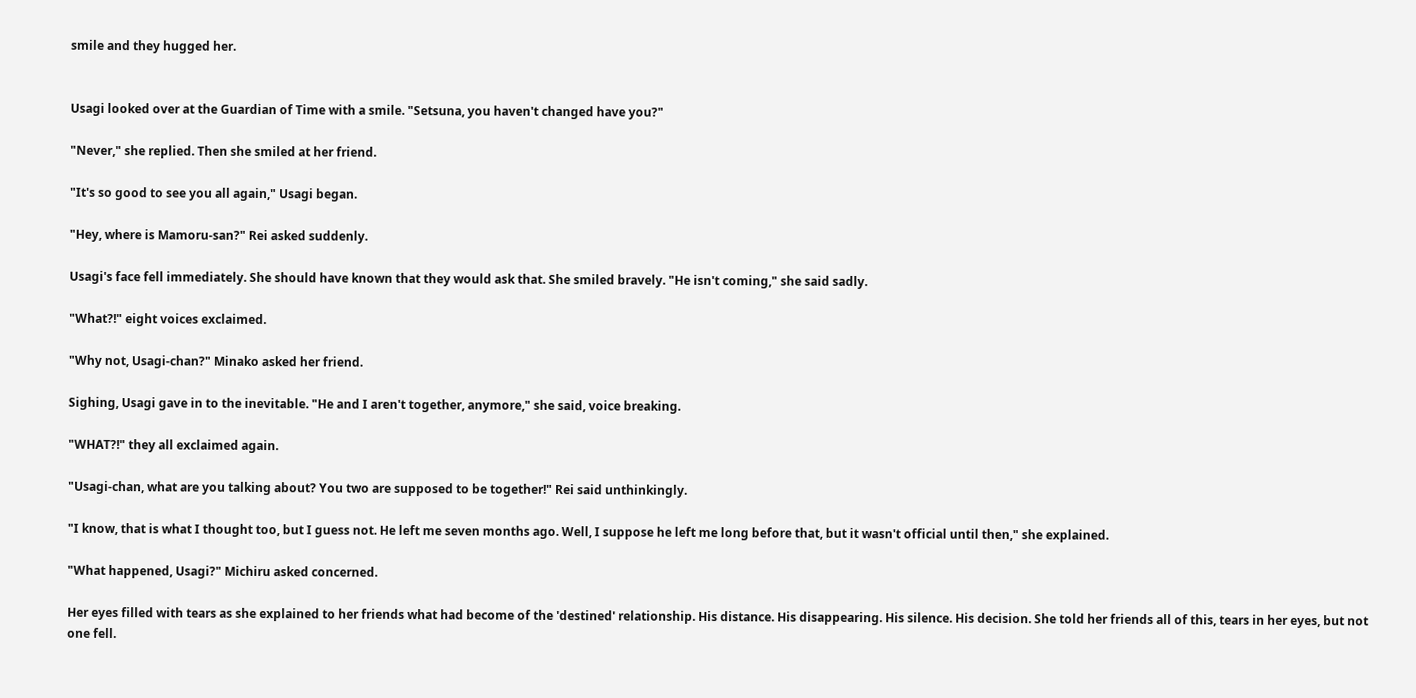smile and they hugged her.


Usagi looked over at the Guardian of Time with a smile. "Setsuna, you haven't changed have you?"

"Never," she replied. Then she smiled at her friend.

"It's so good to see you all again," Usagi began.

"Hey, where is Mamoru-san?" Rei asked suddenly.

Usagi's face fell immediately. She should have known that they would ask that. She smiled bravely. "He isn't coming," she said sadly.

"What?!" eight voices exclaimed.

"Why not, Usagi-chan?" Minako asked her friend.

Sighing, Usagi gave in to the inevitable. "He and I aren't together, anymore," she said, voice breaking.

"WHAT?!" they all exclaimed again.

"Usagi-chan, what are you talking about? You two are supposed to be together!" Rei said unthinkingly.

"I know, that is what I thought too, but I guess not. He left me seven months ago. Well, I suppose he left me long before that, but it wasn't official until then," she explained.

"What happened, Usagi?" Michiru asked concerned.

Her eyes filled with tears as she explained to her friends what had become of the 'destined' relationship. His distance. His disappearing. His silence. His decision. She told her friends all of this, tears in her eyes, but not one fell.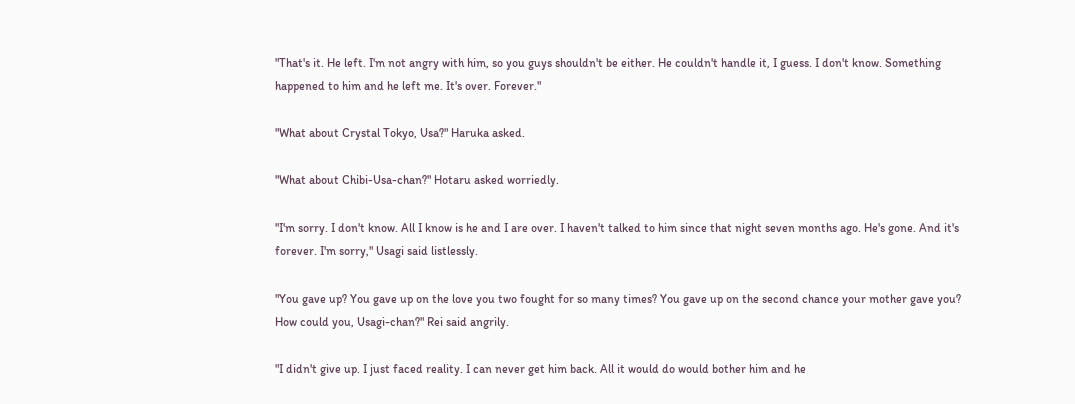"That's it. He left. I'm not angry with him, so you guys shouldn't be either. He couldn't handle it, I guess. I don't know. Something happened to him and he left me. It's over. Forever."

"What about Crystal Tokyo, Usa?" Haruka asked.

"What about Chibi-Usa-chan?" Hotaru asked worriedly.

"I'm sorry. I don't know. All I know is he and I are over. I haven't talked to him since that night seven months ago. He's gone. And it's forever. I'm sorry," Usagi said listlessly.

"You gave up? You gave up on the love you two fought for so many times? You gave up on the second chance your mother gave you? How could you, Usagi-chan?" Rei said angrily.

"I didn't give up. I just faced reality. I can never get him back. All it would do would bother him and he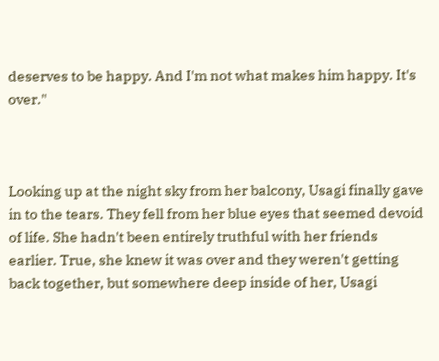deserves to be happy. And I'm not what makes him happy. It's over."



Looking up at the night sky from her balcony, Usagi finally gave in to the tears. They fell from her blue eyes that seemed devoid of life. She hadn't been entirely truthful with her friends earlier. True, she knew it was over and they weren't getting back together, but somewhere deep inside of her, Usagi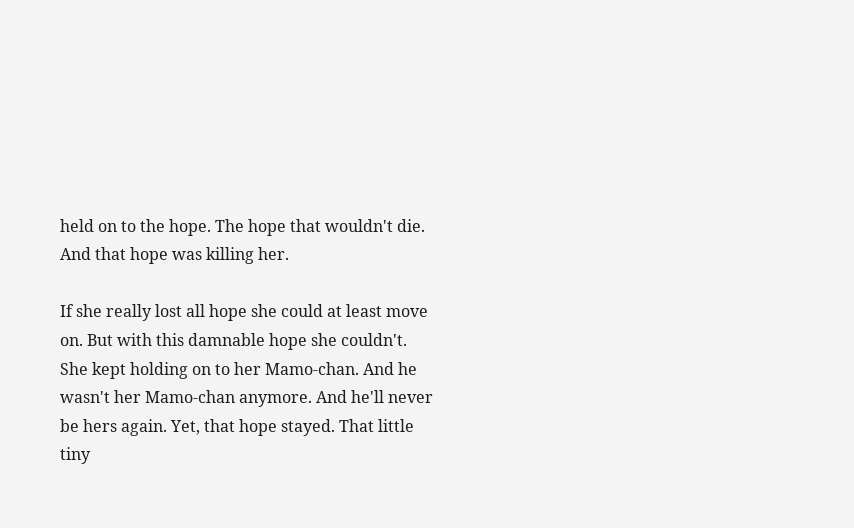held on to the hope. The hope that wouldn't die. And that hope was killing her.

If she really lost all hope she could at least move on. But with this damnable hope she couldn't. She kept holding on to her Mamo-chan. And he wasn't her Mamo-chan anymore. And he'll never be hers again. Yet, that hope stayed. That little tiny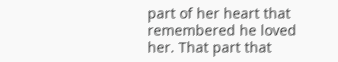part of her heart that remembered he loved her. That part that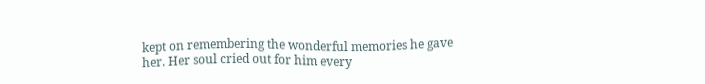kept on remembering the wonderful memories he gave her. Her soul cried out for him every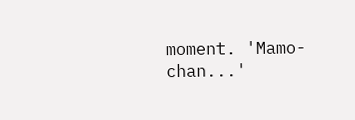moment. 'Mamo-chan...'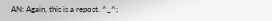AN: Again, this is a repost. ^_^;